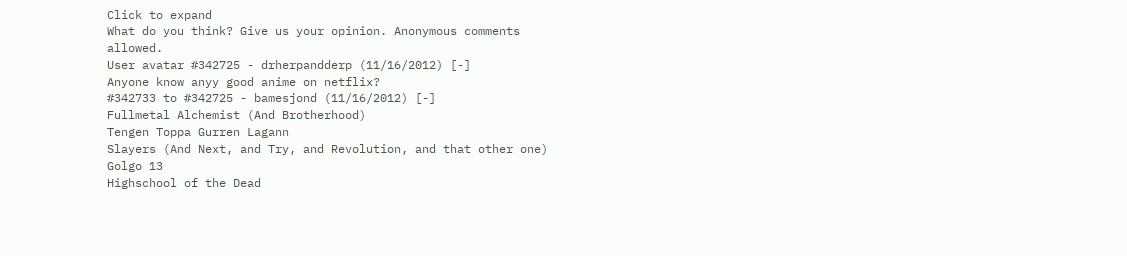Click to expand
What do you think? Give us your opinion. Anonymous comments allowed.
User avatar #342725 - drherpandderp (11/16/2012) [-]
Anyone know anyy good anime on netflix?
#342733 to #342725 - bamesjond (11/16/2012) [-]
Fullmetal Alchemist (And Brotherhood)
Tengen Toppa Gurren Lagann
Slayers (And Next, and Try, and Revolution, and that other one)
Golgo 13
Highschool of the Dead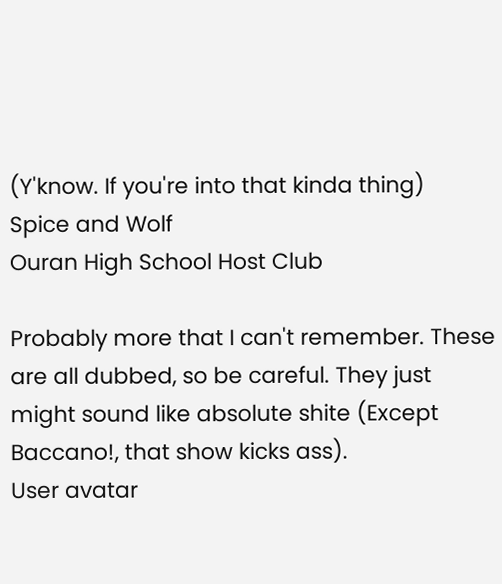(Y'know. If you're into that kinda thing)
Spice and Wolf
Ouran High School Host Club

Probably more that I can't remember. These are all dubbed, so be careful. They just might sound like absolute shite (Except Baccano!, that show kicks ass).
User avatar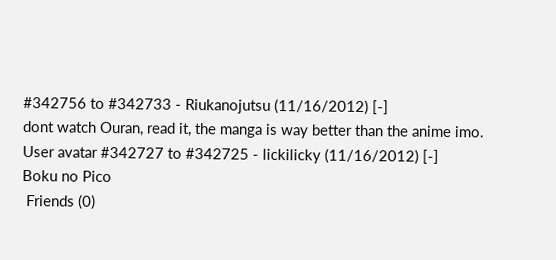#342756 to #342733 - Riukanojutsu (11/16/2012) [-]
dont watch Ouran, read it, the manga is way better than the anime imo.
User avatar #342727 to #342725 - lickilicky (11/16/2012) [-]
Boku no Pico
 Friends (0)